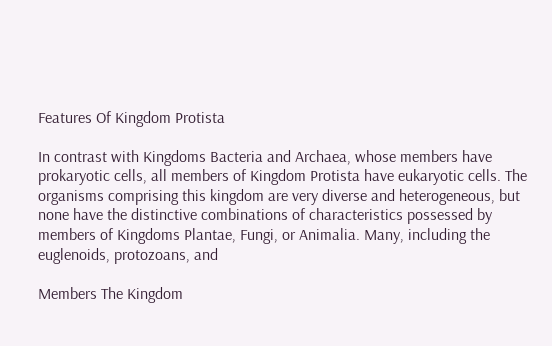Features Of Kingdom Protista

In contrast with Kingdoms Bacteria and Archaea, whose members have prokaryotic cells, all members of Kingdom Protista have eukaryotic cells. The organisms comprising this kingdom are very diverse and heterogeneous, but none have the distinctive combinations of characteristics possessed by members of Kingdoms Plantae, Fungi, or Animalia. Many, including the euglenoids, protozoans, and

Members The Kingdom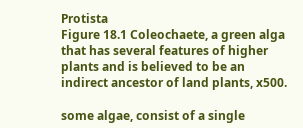Protista
Figure 18.1 Coleochaete, a green alga that has several features of higher plants and is believed to be an indirect ancestor of land plants, x500.

some algae, consist of a single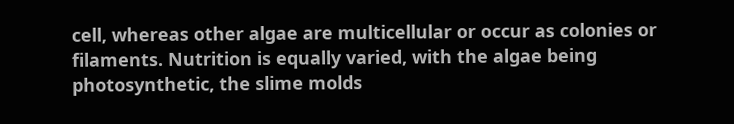cell, whereas other algae are multicellular or occur as colonies or filaments. Nutrition is equally varied, with the algae being photosynthetic, the slime molds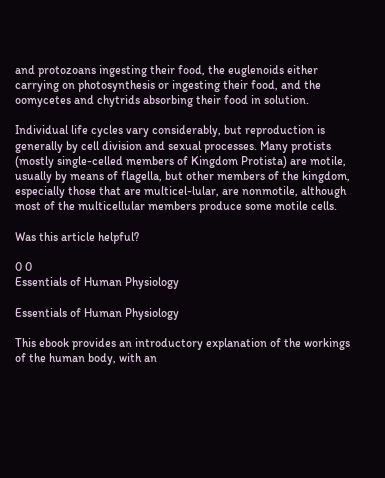and protozoans ingesting their food, the euglenoids either carrying on photosynthesis or ingesting their food, and the oomycetes and chytrids absorbing their food in solution.

Individual life cycles vary considerably, but reproduction is generally by cell division and sexual processes. Many protists (mostly single-celled members of Kingdom Protista) are motile, usually by means of flagella, but other members of the kingdom, especially those that are multicel-lular, are nonmotile, although most of the multicellular members produce some motile cells.

Was this article helpful?

0 0
Essentials of Human Physiology

Essentials of Human Physiology

This ebook provides an introductory explanation of the workings of the human body, with an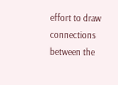effort to draw connections between the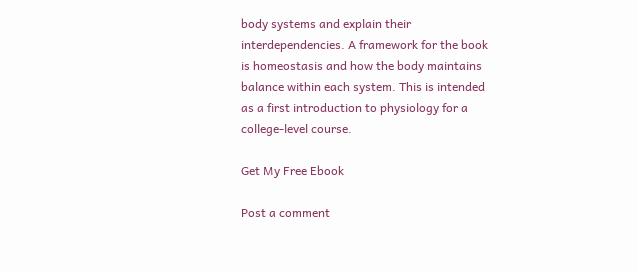body systems and explain their interdependencies. A framework for the book is homeostasis and how the body maintains balance within each system. This is intended as a first introduction to physiology for a college-level course.

Get My Free Ebook

Post a comment